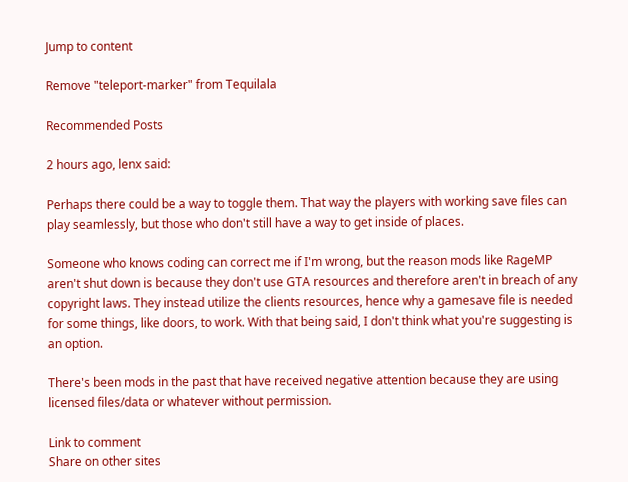Jump to content

Remove "teleport-marker" from Tequilala

Recommended Posts

2 hours ago, lenx said:

Perhaps there could be a way to toggle them. That way the players with working save files can play seamlessly, but those who don't still have a way to get inside of places.

Someone who knows coding can correct me if I'm wrong, but the reason mods like RageMP aren't shut down is because they don't use GTA resources and therefore aren't in breach of any copyright laws. They instead utilize the clients resources, hence why a gamesave file is needed for some things, like doors, to work. With that being said, I don't think what you're suggesting is an option.

There's been mods in the past that have received negative attention because they are using licensed files/data or whatever without permission.

Link to comment
Share on other sites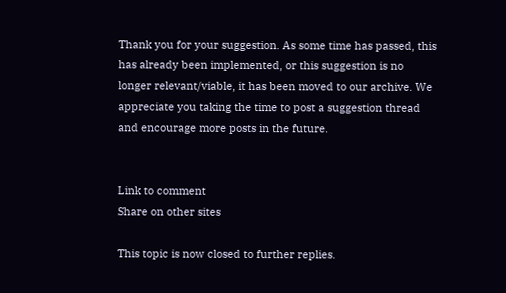Thank you for your suggestion. As some time has passed, this has already been implemented, or this suggestion is no longer relevant/viable, it has been moved to our archive. We appreciate you taking the time to post a suggestion thread and encourage more posts in the future.


Link to comment
Share on other sites

This topic is now closed to further replies.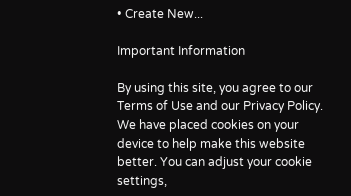• Create New...

Important Information

By using this site, you agree to our Terms of Use and our Privacy Policy. We have placed cookies on your device to help make this website better. You can adjust your cookie settings,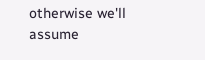otherwise we'll assume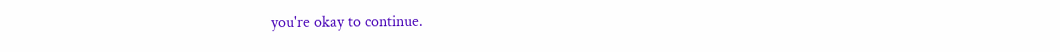you're okay to continue.